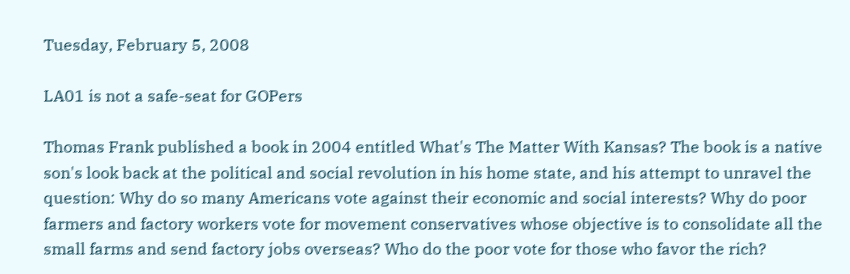Tuesday, February 5, 2008

LA01 is not a safe-seat for GOPers

Thomas Frank published a book in 2004 entitled What's The Matter With Kansas? The book is a native son's look back at the political and social revolution in his home state, and his attempt to unravel the question: Why do so many Americans vote against their economic and social interests? Why do poor farmers and factory workers vote for movement conservatives whose objective is to consolidate all the small farms and send factory jobs overseas? Who do the poor vote for those who favor the rich?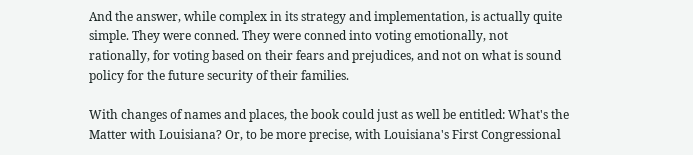And the answer, while complex in its strategy and implementation, is actually quite simple. They were conned. They were conned into voting emotionally, not rationally, for voting based on their fears and prejudices, and not on what is sound policy for the future security of their families.

With changes of names and places, the book could just as well be entitled: What's the Matter with Louisiana? Or, to be more precise, with Louisiana's First Congressional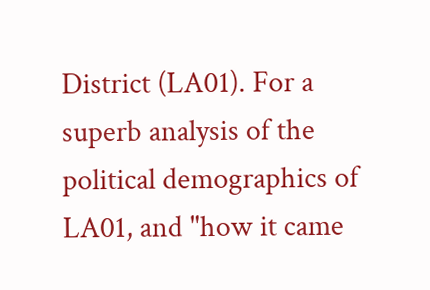District (LA01). For a superb analysis of the political demographics of LA01, and "how it came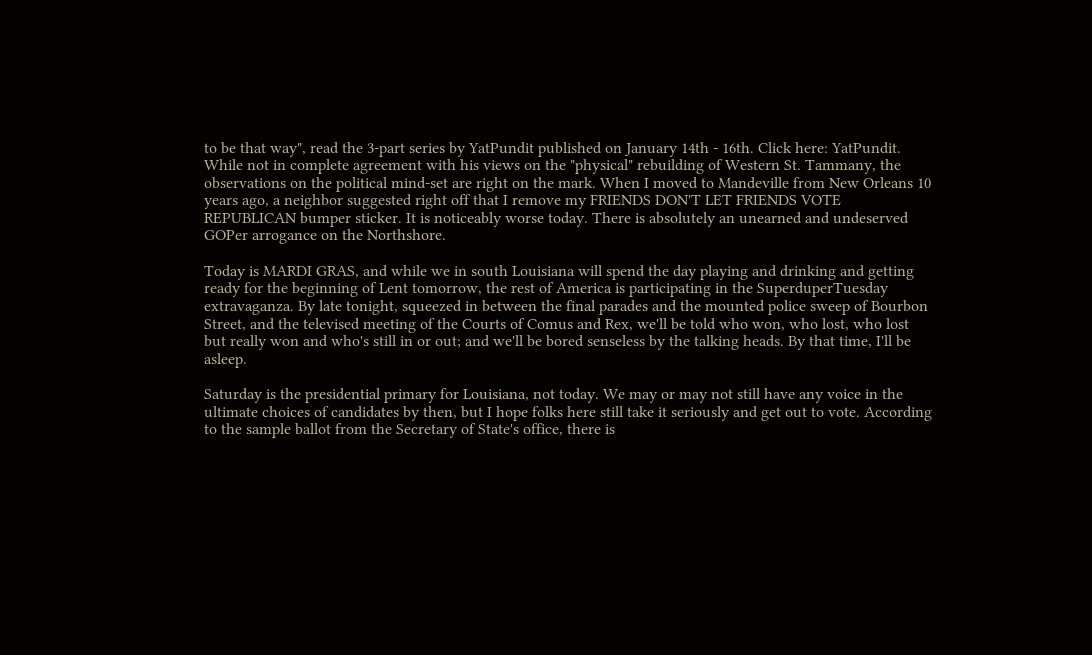to be that way", read the 3-part series by YatPundit published on January 14th - 16th. Click here: YatPundit. While not in complete agreement with his views on the "physical" rebuilding of Western St. Tammany, the observations on the political mind-set are right on the mark. When I moved to Mandeville from New Orleans 10 years ago, a neighbor suggested right off that I remove my FRIENDS DON'T LET FRIENDS VOTE REPUBLICAN bumper sticker. It is noticeably worse today. There is absolutely an unearned and undeserved GOPer arrogance on the Northshore.

Today is MARDI GRAS, and while we in south Louisiana will spend the day playing and drinking and getting ready for the beginning of Lent tomorrow, the rest of America is participating in the SuperduperTuesday extravaganza. By late tonight, squeezed in between the final parades and the mounted police sweep of Bourbon Street, and the televised meeting of the Courts of Comus and Rex, we'll be told who won, who lost, who lost but really won and who's still in or out; and we'll be bored senseless by the talking heads. By that time, I'll be asleep.

Saturday is the presidential primary for Louisiana, not today. We may or may not still have any voice in the ultimate choices of candidates by then, but I hope folks here still take it seriously and get out to vote. According to the sample ballot from the Secretary of State's office, there is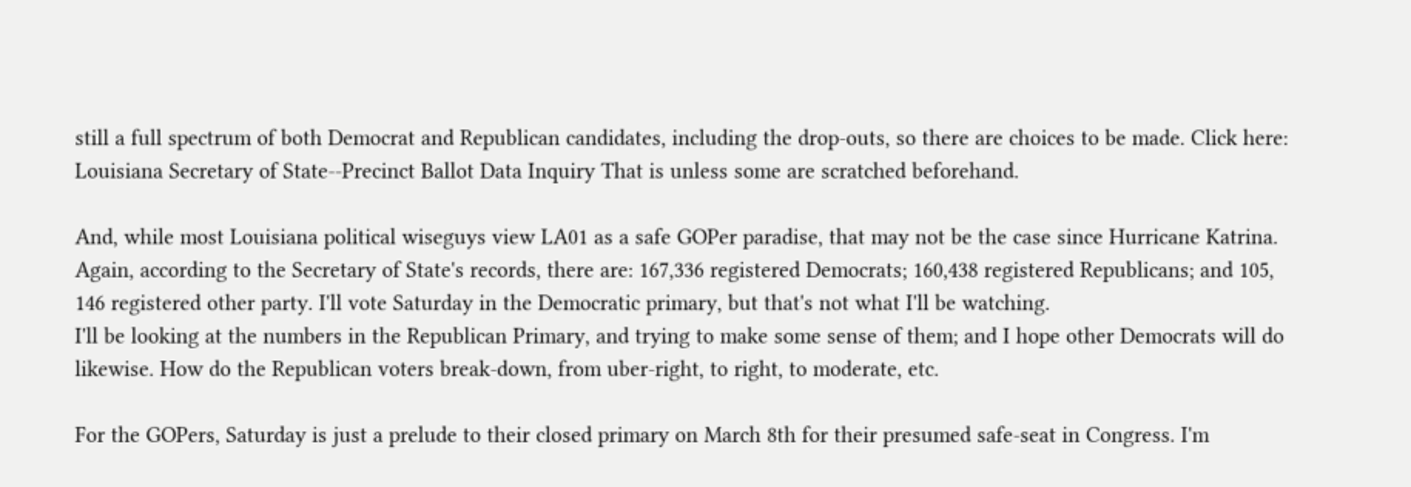still a full spectrum of both Democrat and Republican candidates, including the drop-outs, so there are choices to be made. Click here: Louisiana Secretary of State--Precinct Ballot Data Inquiry That is unless some are scratched beforehand.

And, while most Louisiana political wiseguys view LA01 as a safe GOPer paradise, that may not be the case since Hurricane Katrina. Again, according to the Secretary of State's records, there are: 167,336 registered Democrats; 160,438 registered Republicans; and 105, 146 registered other party. I'll vote Saturday in the Democratic primary, but that's not what I'll be watching.
I'll be looking at the numbers in the Republican Primary, and trying to make some sense of them; and I hope other Democrats will do likewise. How do the Republican voters break-down, from uber-right, to right, to moderate, etc.

For the GOPers, Saturday is just a prelude to their closed primary on March 8th for their presumed safe-seat in Congress. I'm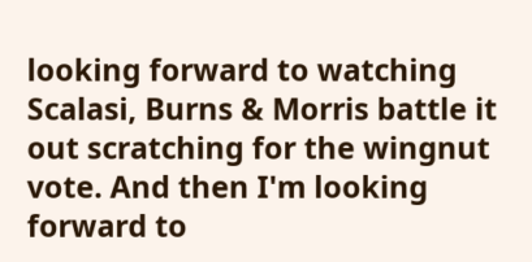looking forward to watching Scalasi, Burns & Morris battle it out scratching for the wingnut vote. And then I'm looking forward to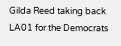Gilda Reed taking back LA01 for the Democrats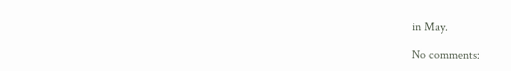in May.

No comments: